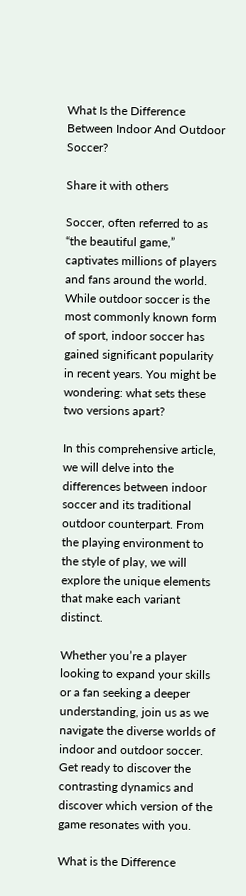What Is the Difference Between Indoor And Outdoor Soccer?

Share it with others

Soccer, often referred to as “the beautiful game,” captivates millions of players and fans around the world. While outdoor soccer is the most commonly known form of sport, indoor soccer has gained significant popularity in recent years. You might be wondering: what sets these two versions apart?

In this comprehensive article, we will delve into the differences between indoor soccer and its traditional outdoor counterpart. From the playing environment to the style of play, we will explore the unique elements that make each variant distinct.

Whether you’re a player looking to expand your skills or a fan seeking a deeper understanding, join us as we navigate the diverse worlds of indoor and outdoor soccer. Get ready to discover the contrasting dynamics and discover which version of the game resonates with you.

What is the Difference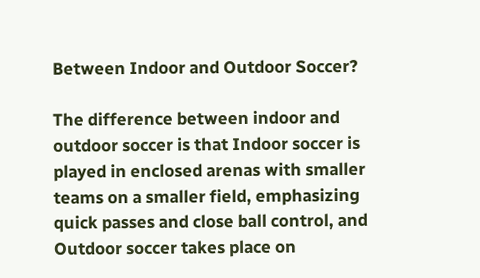Between Indoor and Outdoor Soccer?

The difference between indoor and outdoor soccer is that Indoor soccer is played in enclosed arenas with smaller teams on a smaller field, emphasizing quick passes and close ball control, and Outdoor soccer takes place on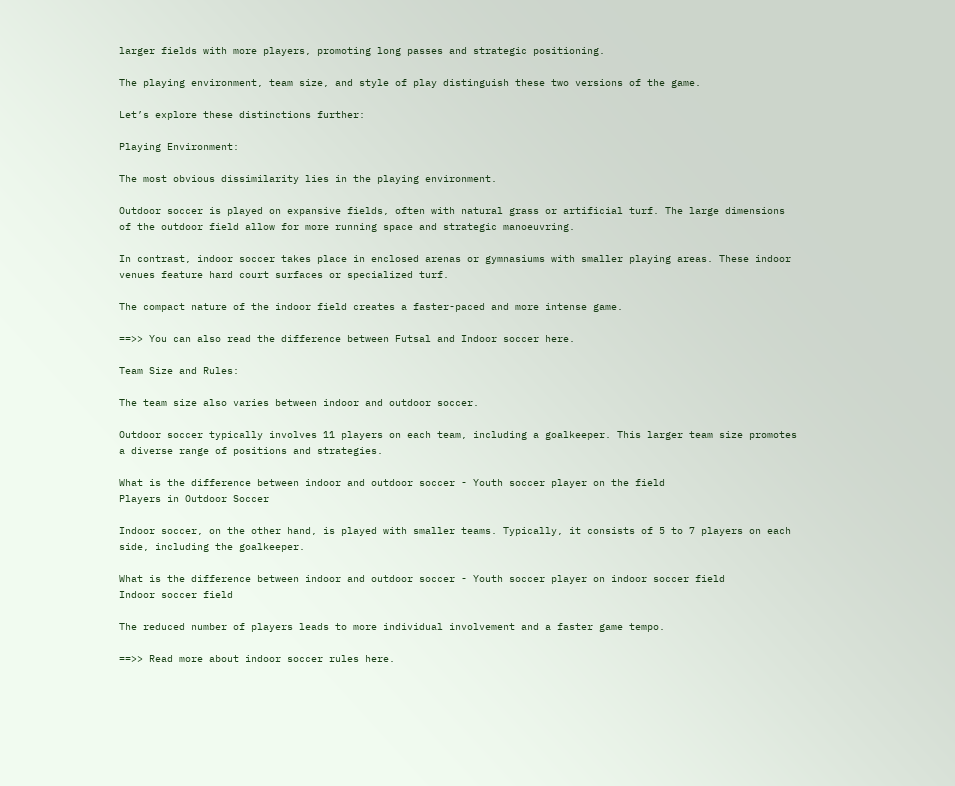larger fields with more players, promoting long passes and strategic positioning.

The playing environment, team size, and style of play distinguish these two versions of the game.

Let’s explore these distinctions further:

Playing Environment:

The most obvious dissimilarity lies in the playing environment.

Outdoor soccer is played on expansive fields, often with natural grass or artificial turf. The large dimensions of the outdoor field allow for more running space and strategic manoeuvring.

In contrast, indoor soccer takes place in enclosed arenas or gymnasiums with smaller playing areas. These indoor venues feature hard court surfaces or specialized turf.

The compact nature of the indoor field creates a faster-paced and more intense game.

==>> You can also read the difference between Futsal and Indoor soccer here.

Team Size and Rules:

The team size also varies between indoor and outdoor soccer.

Outdoor soccer typically involves 11 players on each team, including a goalkeeper. This larger team size promotes a diverse range of positions and strategies.

What is the difference between indoor and outdoor soccer - Youth soccer player on the field
Players in Outdoor Soccer

Indoor soccer, on the other hand, is played with smaller teams. Typically, it consists of 5 to 7 players on each side, including the goalkeeper.

What is the difference between indoor and outdoor soccer - Youth soccer player on indoor soccer field
Indoor soccer field

The reduced number of players leads to more individual involvement and a faster game tempo.

==>> Read more about indoor soccer rules here.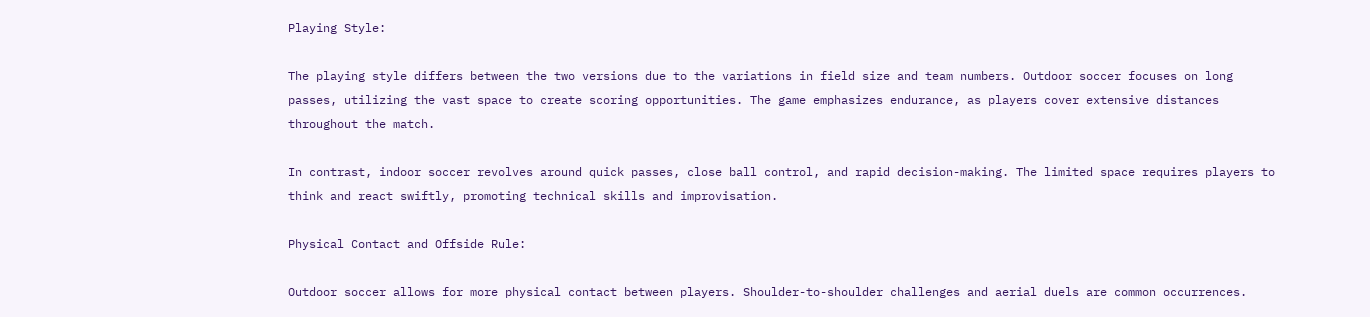Playing Style:

The playing style differs between the two versions due to the variations in field size and team numbers. Outdoor soccer focuses on long passes, utilizing the vast space to create scoring opportunities. The game emphasizes endurance, as players cover extensive distances throughout the match.

In contrast, indoor soccer revolves around quick passes, close ball control, and rapid decision-making. The limited space requires players to think and react swiftly, promoting technical skills and improvisation.

Physical Contact and Offside Rule:

Outdoor soccer allows for more physical contact between players. Shoulder-to-shoulder challenges and aerial duels are common occurrences.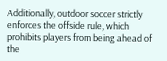Additionally, outdoor soccer strictly enforces the offside rule, which prohibits players from being ahead of the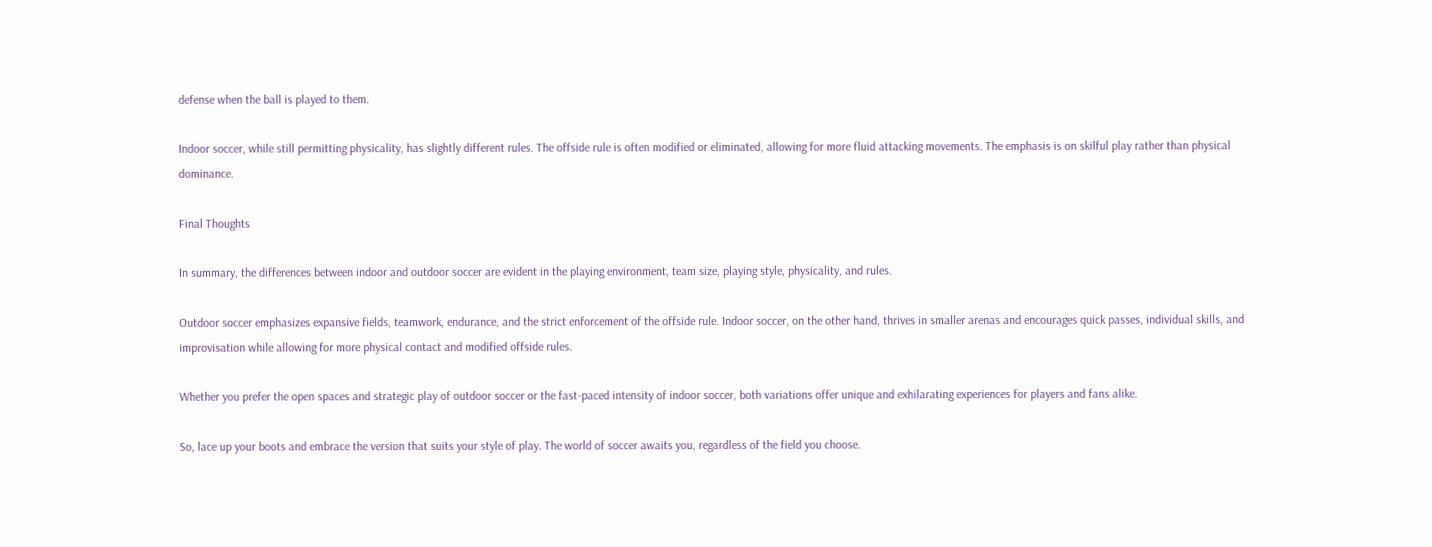defense when the ball is played to them.

Indoor soccer, while still permitting physicality, has slightly different rules. The offside rule is often modified or eliminated, allowing for more fluid attacking movements. The emphasis is on skilful play rather than physical dominance.

Final Thoughts

In summary, the differences between indoor and outdoor soccer are evident in the playing environment, team size, playing style, physicality, and rules.

Outdoor soccer emphasizes expansive fields, teamwork, endurance, and the strict enforcement of the offside rule. Indoor soccer, on the other hand, thrives in smaller arenas and encourages quick passes, individual skills, and improvisation while allowing for more physical contact and modified offside rules.

Whether you prefer the open spaces and strategic play of outdoor soccer or the fast-paced intensity of indoor soccer, both variations offer unique and exhilarating experiences for players and fans alike.

So, lace up your boots and embrace the version that suits your style of play. The world of soccer awaits you, regardless of the field you choose.